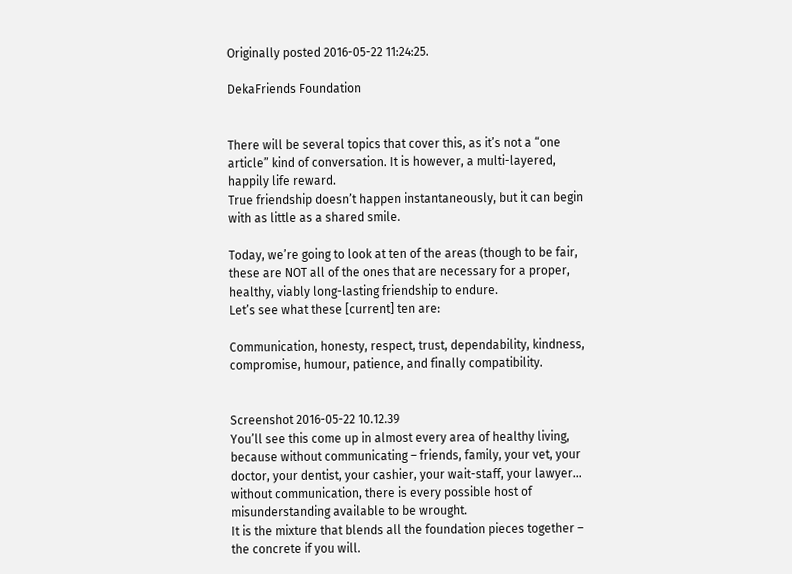Originally posted 2016-05-22 11:24:25.

DekaFriends Foundation


There will be several topics that cover this, as it’s not a “one article” kind of conversation. It is however, a multi-layered, happily life reward.
True friendship doesn’t happen instantaneously, but it can begin with as little as a shared smile.

Today, we’re going to look at ten of the areas (though to be fair, these are NOT all of the ones that are necessary for a proper, healthy, viably long-lasting friendship to endure.
Let’s see what these [current] ten are:

Communication, honesty, respect, trust, dependability, kindness, compromise, humour, patience, and finally compatibility.


Screenshot 2016-05-22 10.12.39
You’ll see this come up in almost every area of healthy living, because without communicating – friends, family, your vet, your doctor, your dentist, your cashier, your wait-staff, your lawyer… without communication, there is every possible host of misunderstanding available to be wrought.
It is the mixture that blends all the foundation pieces together – the concrete if you will.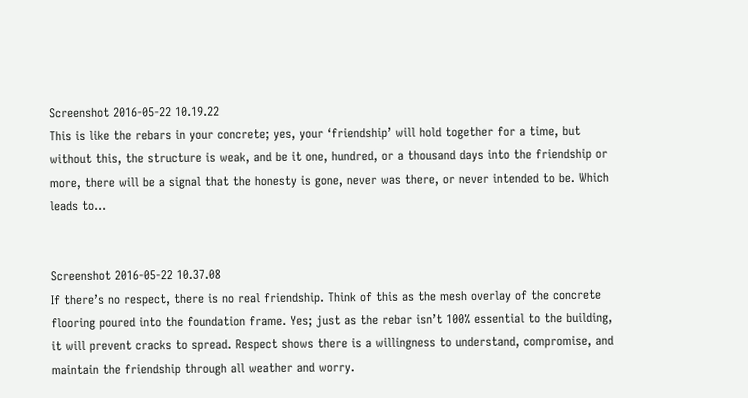Screenshot 2016-05-22 10.19.22
This is like the rebars in your concrete; yes, your ‘friendship’ will hold together for a time, but without this, the structure is weak, and be it one, hundred, or a thousand days into the friendship or more, there will be a signal that the honesty is gone, never was there, or never intended to be. Which leads to…


Screenshot 2016-05-22 10.37.08
If there’s no respect, there is no real friendship. Think of this as the mesh overlay of the concrete flooring poured into the foundation frame. Yes; just as the rebar isn’t 100% essential to the building, it will prevent cracks to spread. Respect shows there is a willingness to understand, compromise, and maintain the friendship through all weather and worry.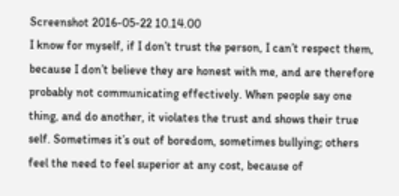Screenshot 2016-05-22 10.14.00
I know for myself, if I don’t trust the person, I can’t respect them, because I don’t believe they are honest with me, and are therefore probably not communicating effectively. When people say one thing, and do another, it violates the trust and shows their true self. Sometimes it’s out of boredom, sometimes bullying; others feel the need to feel superior at any cost, because of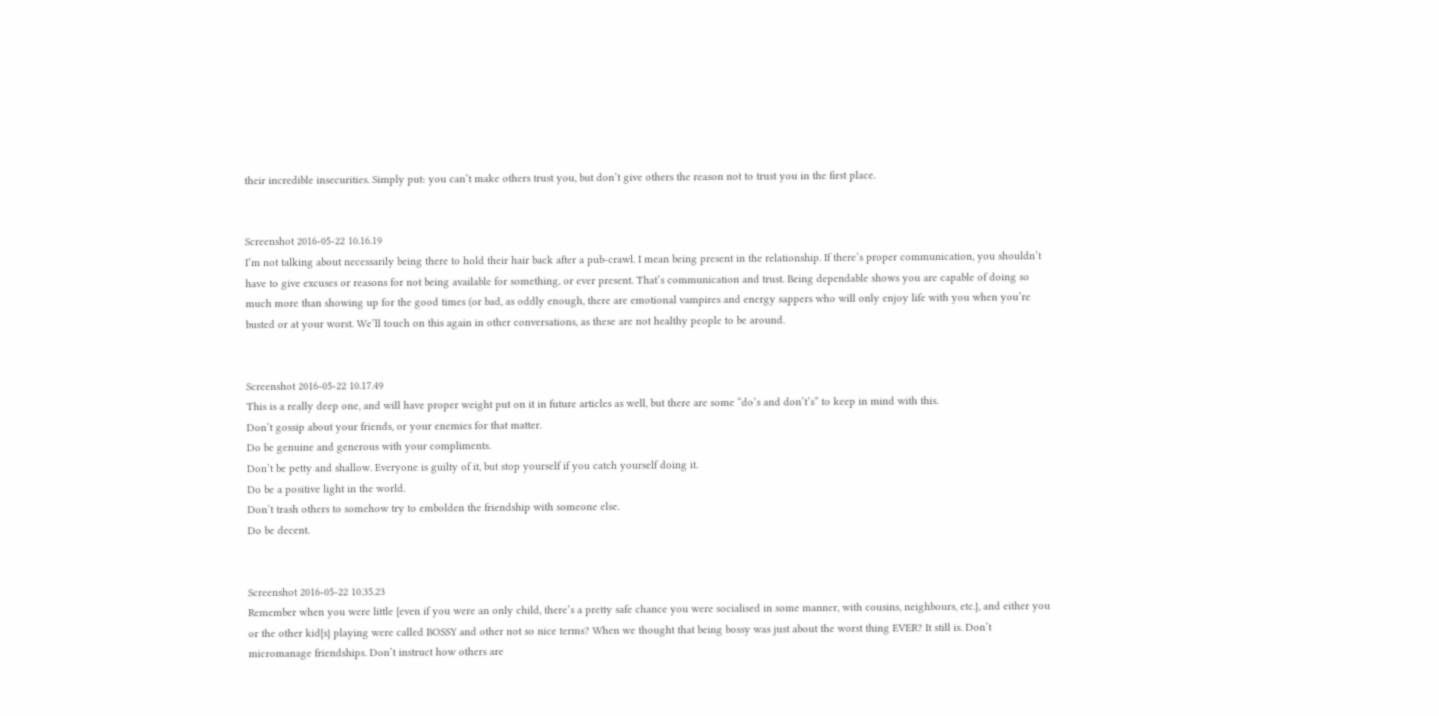their incredible insecurities. Simply put: you can’t make others trust you, but don’t give others the reason not to trust you in the first place.


Screenshot 2016-05-22 10.16.19
I’m not talking about necessarily being there to hold their hair back after a pub-crawl. I mean being present in the relationship. If there’s proper communication, you shouldn’t have to give excuses or reasons for not being available for something, or ever present. That’s communication and trust. Being dependable shows you are capable of doing so much more than showing up for the good times (or bad, as oddly enough, there are emotional vampires and energy sappers who will only enjoy life with you when you’re busted or at your worst. We’ll touch on this again in other conversations, as these are not healthy people to be around.


Screenshot 2016-05-22 10.17.49
This is a really deep one, and will have proper weight put on it in future articles as well, but there are some “do’s and don’t’s” to keep in mind with this.
Don’t gossip about your friends, or your enemies for that matter.
Do be genuine and generous with your compliments.
Don’t be petty and shallow. Everyone is guilty of it, but stop yourself if you catch yourself doing it.
Do be a positive light in the world.
Don’t trash others to somehow try to embolden the friendship with someone else.
Do be decent.


Screenshot 2016-05-22 10.35.23
Remember when you were little {even if you were an only child, there’s a pretty safe chance you were socialised in some manner, with cousins, neighbours, etc.}, and either you or the other kid{s} playing were called BOSSY and other not so nice terms? When we thought that being bossy was just about the worst thing EVER? It still is. Don’t micromanage friendships. Don’t instruct how others are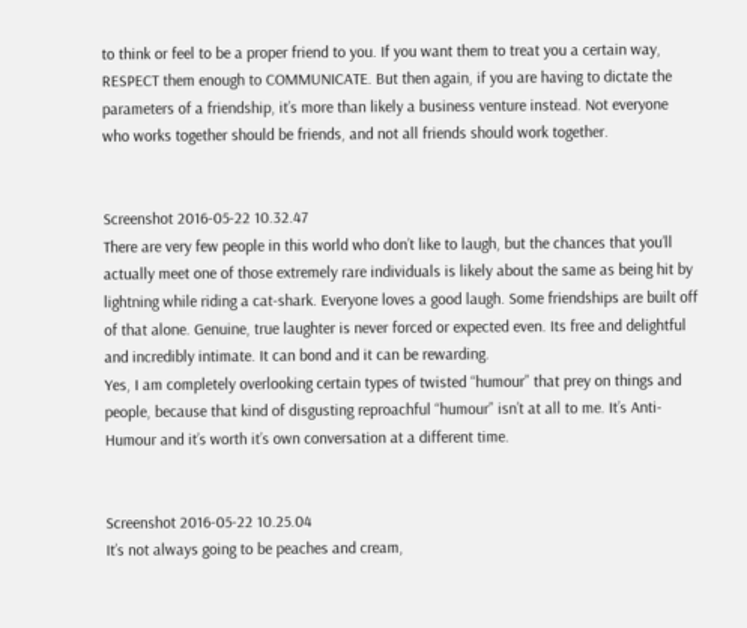to think or feel to be a proper friend to you. If you want them to treat you a certain way, RESPECT them enough to COMMUNICATE. But then again, if you are having to dictate the parameters of a friendship, it’s more than likely a business venture instead. Not everyone who works together should be friends, and not all friends should work together.


Screenshot 2016-05-22 10.32.47
There are very few people in this world who don’t like to laugh, but the chances that you’ll actually meet one of those extremely rare individuals is likely about the same as being hit by lightning while riding a cat-shark. Everyone loves a good laugh. Some friendships are built off of that alone. Genuine, true laughter is never forced or expected even. Its free and delightful and incredibly intimate. It can bond and it can be rewarding.
Yes, I am completely overlooking certain types of twisted “humour” that prey on things and people, because that kind of disgusting reproachful “humour” isn’t at all to me. It’s Anti-Humour and it’s worth it’s own conversation at a different time.


Screenshot 2016-05-22 10.25.04
It’s not always going to be peaches and cream,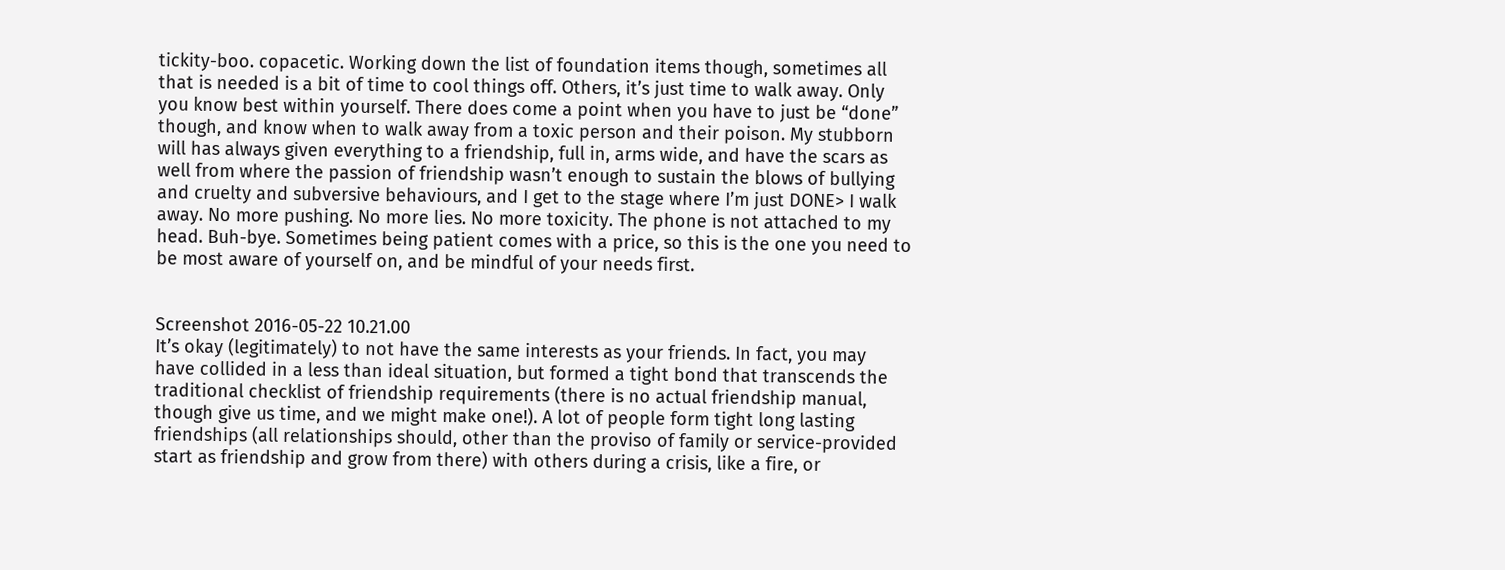tickity-boo. copacetic. Working down the list of foundation items though, sometimes all that is needed is a bit of time to cool things off. Others, it’s just time to walk away. Only you know best within yourself. There does come a point when you have to just be “done” though, and know when to walk away from a toxic person and their poison. My stubborn will has always given everything to a friendship, full in, arms wide, and have the scars as well from where the passion of friendship wasn’t enough to sustain the blows of bullying and cruelty and subversive behaviours, and I get to the stage where I’m just DONE> I walk away. No more pushing. No more lies. No more toxicity. The phone is not attached to my head. Buh-bye. Sometimes being patient comes with a price, so this is the one you need to be most aware of yourself on, and be mindful of your needs first.


Screenshot 2016-05-22 10.21.00
It’s okay (legitimately) to not have the same interests as your friends. In fact, you may have collided in a less than ideal situation, but formed a tight bond that transcends the traditional checklist of friendship requirements (there is no actual friendship manual, though give us time, and we might make one!). A lot of people form tight long lasting friendships (all relationships should, other than the proviso of family or service-provided start as friendship and grow from there) with others during a crisis, like a fire, or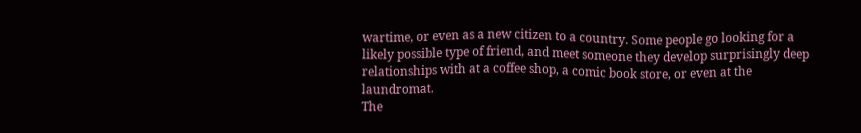wartime, or even as a new citizen to a country. Some people go looking for a likely possible type of friend, and meet someone they develop surprisingly deep relationships with at a coffee shop, a comic book store, or even at the laundromat.
The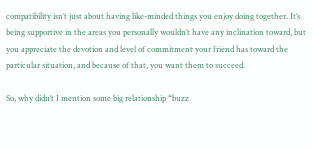compatibility isn’t just about having like-minded things you enjoy doing together. It’s being supportive in the areas you personally wouldn’t have any inclination toward, but you appreciate the devotion and level of commitment your friend has toward the particular situation, and because of that, you want them to succeed.

So, why didn’t I mention some big relationship “buzz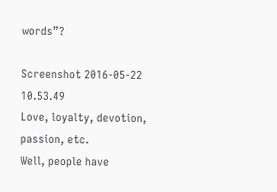words”?

Screenshot 2016-05-22 10.53.49
Love, loyalty, devotion, passion, etc.
Well, people have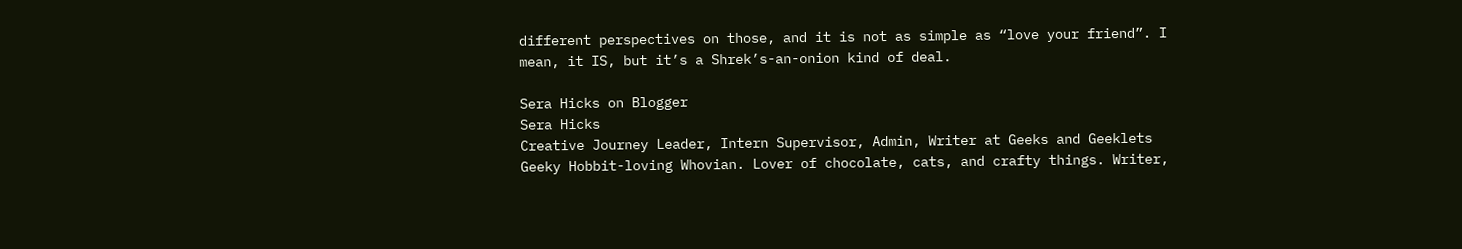different perspectives on those, and it is not as simple as “love your friend”. I mean, it IS, but it’s a Shrek’s-an-onion kind of deal.

Sera Hicks on Blogger
Sera Hicks
Creative Journey Leader, Intern Supervisor, Admin, Writer at Geeks and Geeklets
Geeky Hobbit-loving Whovian. Lover of chocolate, cats, and crafty things. Writer,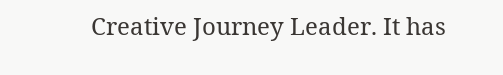Creative Journey Leader. It has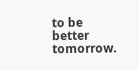to be better tomorrow.